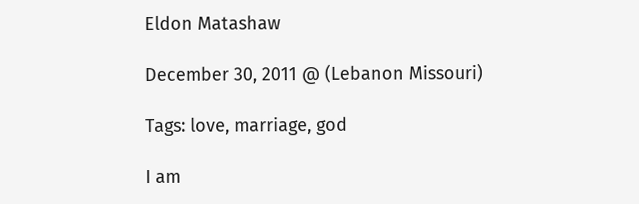Eldon Matashaw

December 30, 2011 @ (Lebanon Missouri)

Tags: love, marriage, god

I am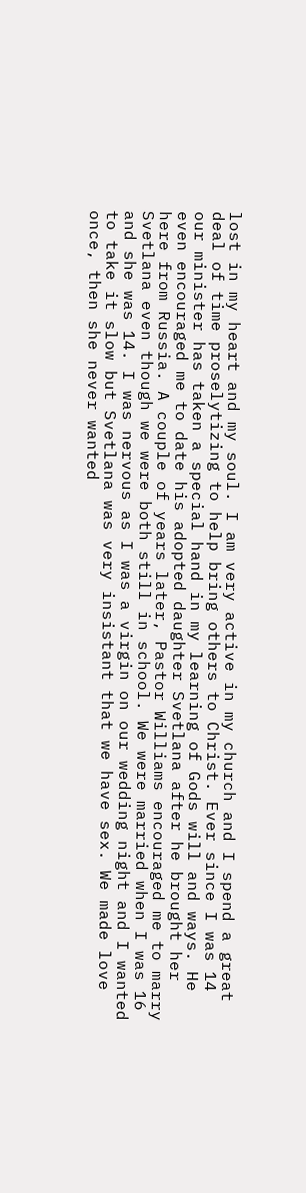lost in my heart and my soul. I am very active in my church and I spend a great deal of time proselytizing to help bring others to Christ. Ever since I was 14 our minister has taken a special hand in my learning of Gods will and ways. He even encouraged me to date his adopted daughter Svetlana after he brought her here from Russia. A couple of years later, Pastor Williams encouraged me to marry Svetlana even though we were both still in school. We were married when I was 16 and she was 14. I was nervous as I was a virgin on our wedding night and I wanted to take it slow but Svetlana was very insistant that we have sex. We made love once, then she never wanted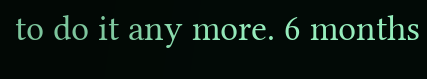to do it any more. 6 months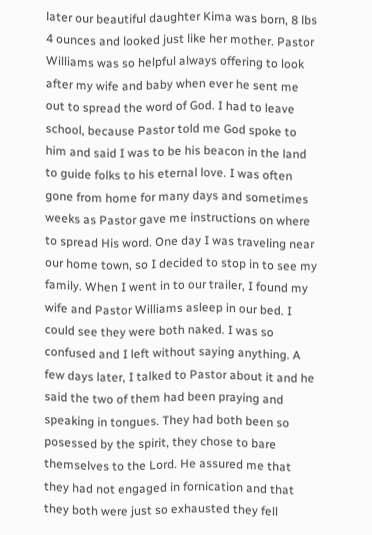later our beautiful daughter Kima was born, 8 lbs 4 ounces and looked just like her mother. Pastor Williams was so helpful always offering to look after my wife and baby when ever he sent me out to spread the word of God. I had to leave school, because Pastor told me God spoke to him and said I was to be his beacon in the land to guide folks to his eternal love. I was often gone from home for many days and sometimes weeks as Pastor gave me instructions on where to spread His word. One day I was traveling near our home town, so I decided to stop in to see my family. When I went in to our trailer, I found my wife and Pastor Williams asleep in our bed. I could see they were both naked. I was so confused and I left without saying anything. A few days later, I talked to Pastor about it and he said the two of them had been praying and speaking in tongues. They had both been so posessed by the spirit, they chose to bare themselves to the Lord. He assured me that they had not engaged in fornication and that they both were just so exhausted they fell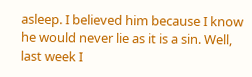asleep. I believed him because I know he would never lie as it is a sin. Well, last week I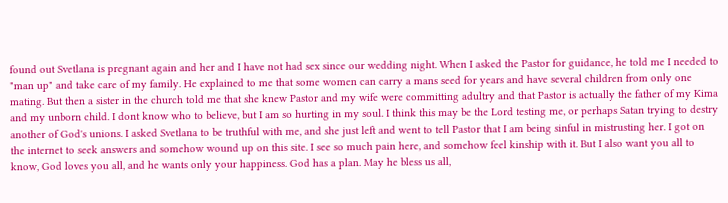found out Svetlana is pregnant again and her and I have not had sex since our wedding night. When I asked the Pastor for guidance, he told me I needed to "man up" and take care of my family. He explained to me that some women can carry a mans seed for years and have several children from only one mating. But then a sister in the church told me that she knew Pastor and my wife were committing adultry and that Pastor is actually the father of my Kima and my unborn child. I dont know who to believe, but I am so hurting in my soul. I think this may be the Lord testing me, or perhaps Satan trying to destry another of God's unions. I asked Svetlana to be truthful with me, and she just left and went to tell Pastor that I am being sinful in mistrusting her. I got on the internet to seek answers and somehow wound up on this site. I see so much pain here, and somehow feel kinship with it. But I also want you all to know, God loves you all, and he wants only your happiness. God has a plan. May he bless us all,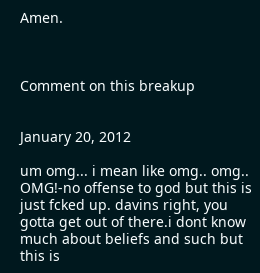Amen.



Comment on this breakup


January 20, 2012

um omg... i mean like omg.. omg.. OMG!-no offense to god but this is just fcked up. davins right, you gotta get out of there.i dont know much about beliefs and such but this is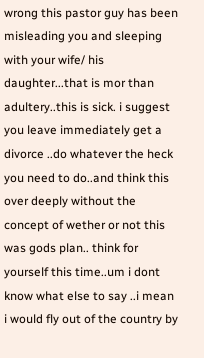wrong this pastor guy has been misleading you and sleeping with your wife/ his daughter...that is mor than adultery..this is sick. i suggest you leave immediately get a divorce ..do whatever the heck you need to do..and think this over deeply without the concept of wether or not this was gods plan.. think for yourself this time..um i dont know what else to say ..i mean i would fly out of the country by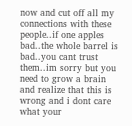now and cut off all my connections with these people..if one apples bad..the whole barrel is bad..you cant trust them..im sorry but you need to grow a brain and realize that this is wrong and i dont care what your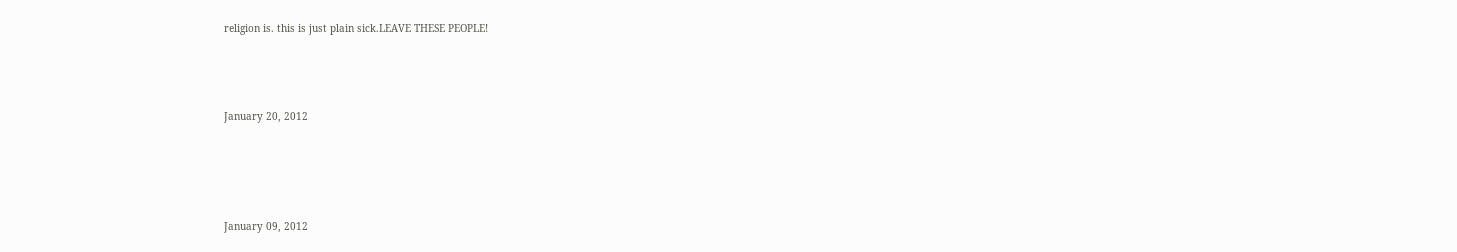religion is. this is just plain sick.LEAVE THESE PEOPLE!



January 20, 2012




January 09, 2012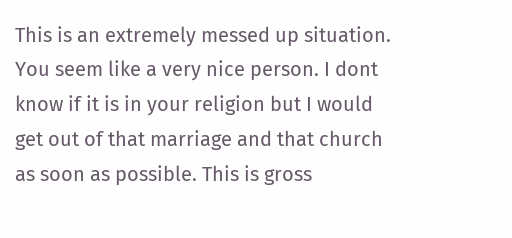This is an extremely messed up situation. You seem like a very nice person. I dont know if it is in your religion but I would get out of that marriage and that church as soon as possible. This is gross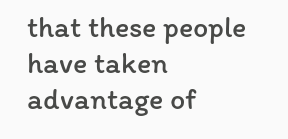that these people have taken advantage of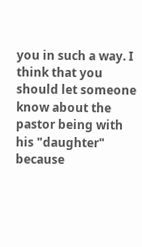you in such a way. I think that you should let someone know about the pastor being with his "daughter" because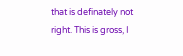that is definately not right. This is gross, I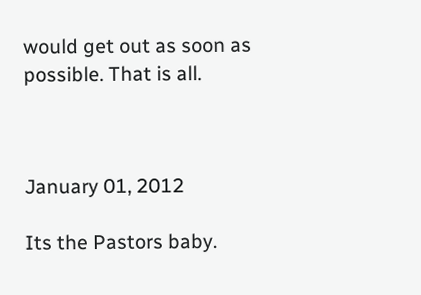would get out as soon as possible. That is all.



January 01, 2012

Its the Pastors baby.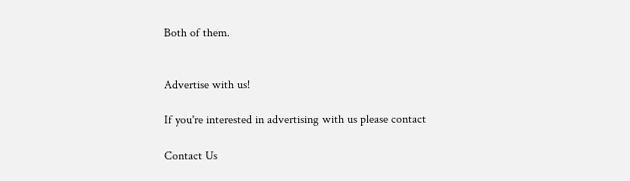Both of them.


Advertise with us!

If you're interested in advertising with us please contact

Contact Us